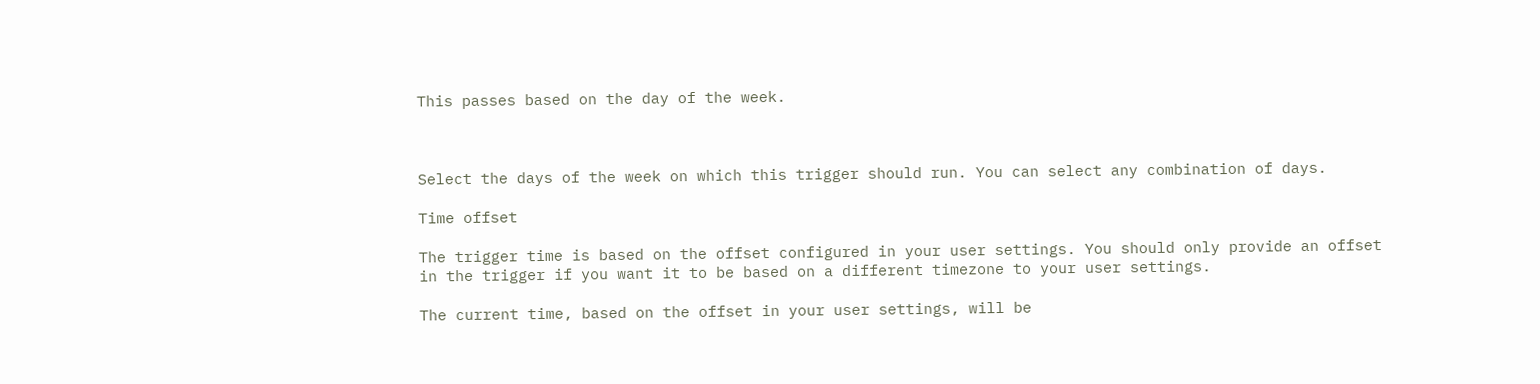This passes based on the day of the week.



Select the days of the week on which this trigger should run. You can select any combination of days.

Time offset

The trigger time is based on the offset configured in your user settings. You should only provide an offset in the trigger if you want it to be based on a different timezone to your user settings.

The current time, based on the offset in your user settings, will be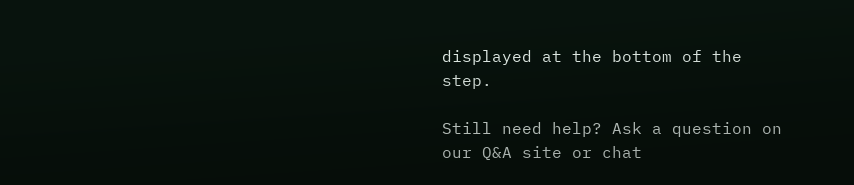displayed at the bottom of the step.

Still need help? Ask a question on our Q&A site or chat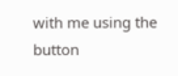with me using the button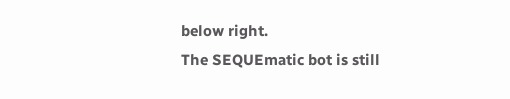below right.
The SEQUEmatic bot is still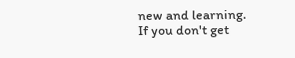new and learning. If you don't get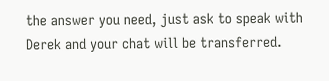the answer you need, just ask to speak with Derek and your chat will be transferred.